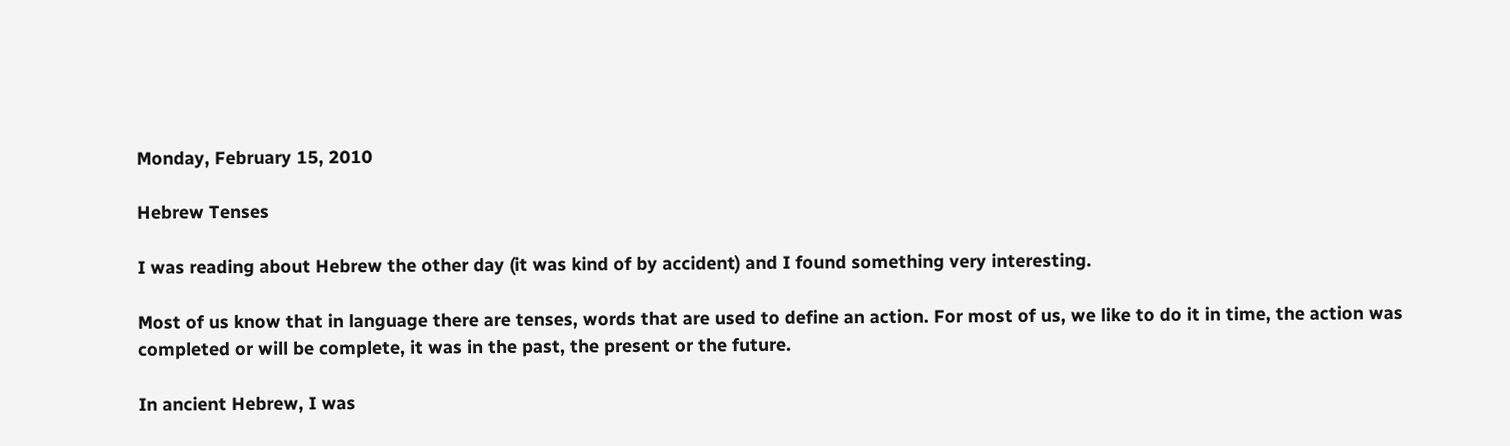Monday, February 15, 2010

Hebrew Tenses

I was reading about Hebrew the other day (it was kind of by accident) and I found something very interesting.

Most of us know that in language there are tenses, words that are used to define an action. For most of us, we like to do it in time, the action was completed or will be complete, it was in the past, the present or the future.

In ancient Hebrew, I was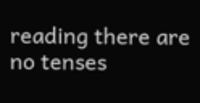reading there are no tenses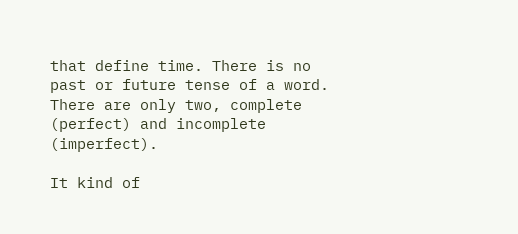that define time. There is no past or future tense of a word. There are only two, complete (perfect) and incomplete (imperfect).

It kind of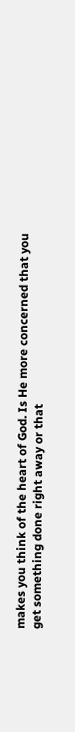makes you think of the heart of God. Is He more concerned that you get something done right away or that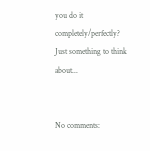you do it completely/perfectly? Just something to think about...


No comments: